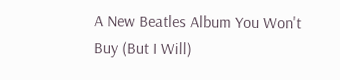A New Beatles Album You Won't Buy (But I Will)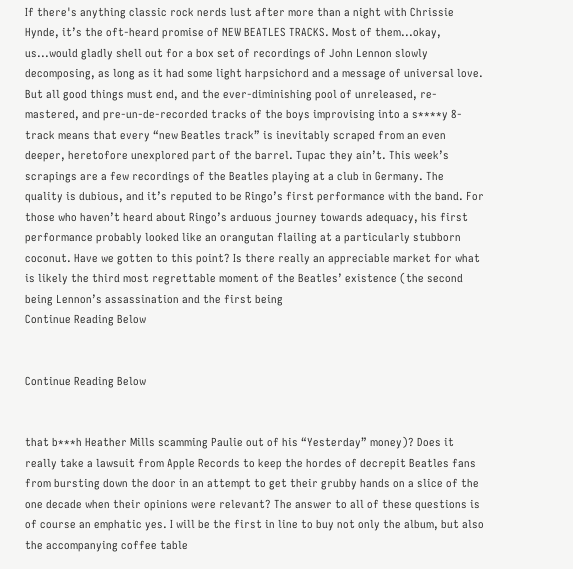If there's anything classic rock nerds lust after more than a night with Chrissie Hynde, it’s the oft-heard promise of NEW BEATLES TRACKS. Most of them...okay, us...would gladly shell out for a box set of recordings of John Lennon slowly decomposing, as long as it had some light harpsichord and a message of universal love. But all good things must end, and the ever-diminishing pool of unreleased, re-mastered, and pre-un-de-recorded tracks of the boys improvising into a s****y 8-track means that every “new Beatles track” is inevitably scraped from an even deeper, heretofore unexplored part of the barrel. Tupac they ain’t. This week’s scrapings are a few recordings of the Beatles playing at a club in Germany. The quality is dubious, and it’s reputed to be Ringo’s first performance with the band. For those who haven’t heard about Ringo’s arduous journey towards adequacy, his first performance probably looked like an orangutan flailing at a particularly stubborn coconut. Have we gotten to this point? Is there really an appreciable market for what is likely the third most regrettable moment of the Beatles’ existence (the second being Lennon’s assassination and the first being
Continue Reading Below


Continue Reading Below


that b***h Heather Mills scamming Paulie out of his “Yesterday” money)? Does it really take a lawsuit from Apple Records to keep the hordes of decrepit Beatles fans from bursting down the door in an attempt to get their grubby hands on a slice of the one decade when their opinions were relevant? The answer to all of these questions is of course an emphatic yes. I will be the first in line to buy not only the album, but also the accompanying coffee table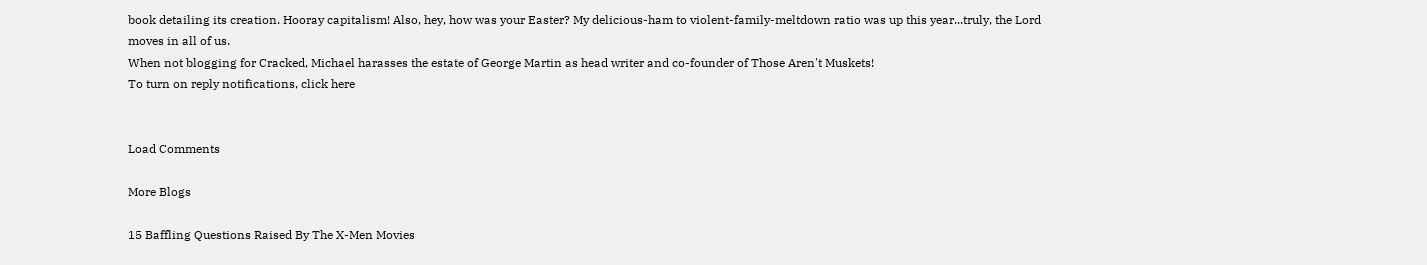book detailing its creation. Hooray capitalism! Also, hey, how was your Easter? My delicious-ham to violent-family-meltdown ratio was up this year...truly, the Lord moves in all of us.
When not blogging for Cracked, Michael harasses the estate of George Martin as head writer and co-founder of Those Aren't Muskets!
To turn on reply notifications, click here


Load Comments

More Blogs

15 Baffling Questions Raised By The X-Men Movies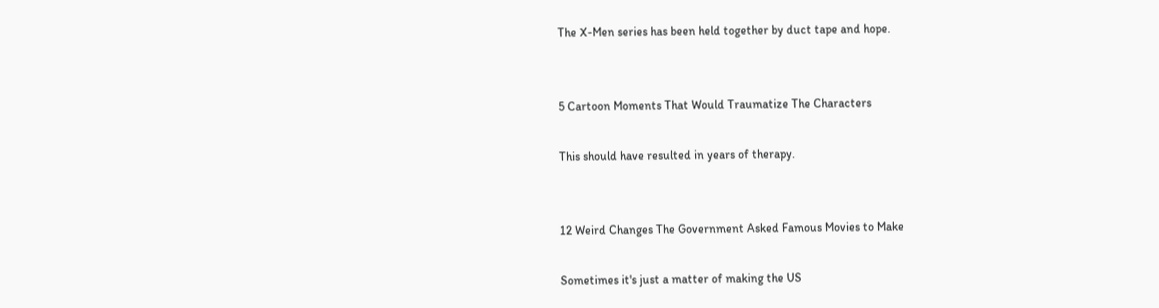The X-Men series has been held together by duct tape and hope.


5 Cartoon Moments That Would Traumatize The Characters

This should have resulted in years of therapy.


12 Weird Changes The Government Asked Famous Movies to Make

Sometimes it's just a matter of making the US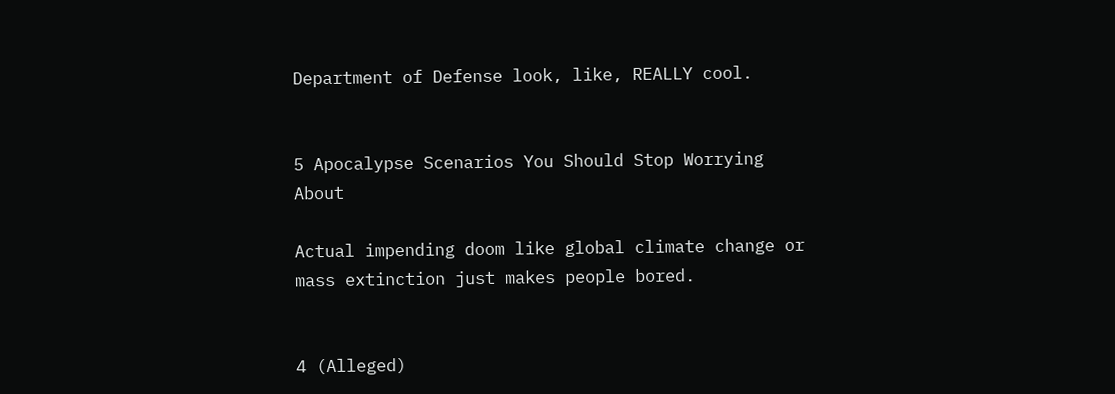Department of Defense look, like, REALLY cool.


5 Apocalypse Scenarios You Should Stop Worrying About

Actual impending doom like global climate change or mass extinction just makes people bored.


4 (Alleged)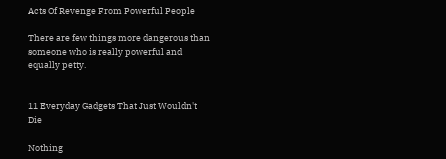Acts Of Revenge From Powerful People

There are few things more dangerous than someone who is really powerful and equally petty.


11 Everyday Gadgets That Just Wouldn't Die

Nothing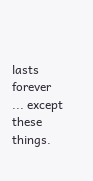lasts forever ... except these things.